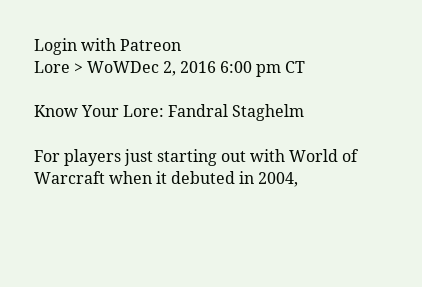Login with Patreon
Lore > WoWDec 2, 2016 6:00 pm CT

Know Your Lore: Fandral Staghelm

For players just starting out with World of Warcraft when it debuted in 2004,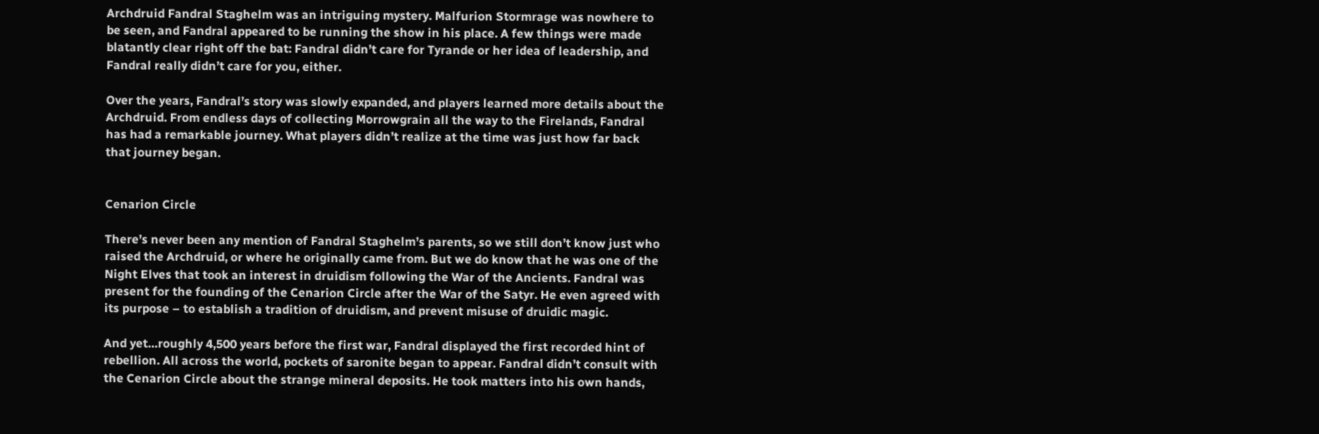Archdruid Fandral Staghelm was an intriguing mystery. Malfurion Stormrage was nowhere to be seen, and Fandral appeared to be running the show in his place. A few things were made blatantly clear right off the bat: Fandral didn’t care for Tyrande or her idea of leadership, and Fandral really didn’t care for you, either.

Over the years, Fandral’s story was slowly expanded, and players learned more details about the Archdruid. From endless days of collecting Morrowgrain all the way to the Firelands, Fandral has had a remarkable journey. What players didn’t realize at the time was just how far back that journey began.


Cenarion Circle

There’s never been any mention of Fandral Staghelm’s parents, so we still don’t know just who raised the Archdruid, or where he originally came from. But we do know that he was one of the Night Elves that took an interest in druidism following the War of the Ancients. Fandral was present for the founding of the Cenarion Circle after the War of the Satyr. He even agreed with its purpose – to establish a tradition of druidism, and prevent misuse of druidic magic.

And yet…roughly 4,500 years before the first war, Fandral displayed the first recorded hint of rebellion. All across the world, pockets of saronite began to appear. Fandral didn’t consult with the Cenarion Circle about the strange mineral deposits. He took matters into his own hands,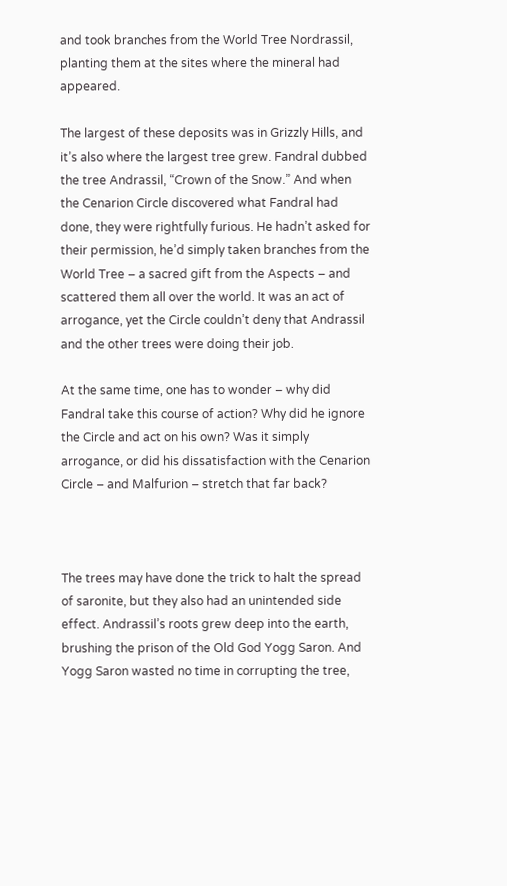and took branches from the World Tree Nordrassil, planting them at the sites where the mineral had appeared.

The largest of these deposits was in Grizzly Hills, and it’s also where the largest tree grew. Fandral dubbed the tree Andrassil, “Crown of the Snow.” And when the Cenarion Circle discovered what Fandral had done, they were rightfully furious. He hadn’t asked for their permission, he’d simply taken branches from the World Tree – a sacred gift from the Aspects – and scattered them all over the world. It was an act of arrogance, yet the Circle couldn’t deny that Andrassil and the other trees were doing their job.

At the same time, one has to wonder – why did Fandral take this course of action? Why did he ignore the Circle and act on his own? Was it simply arrogance, or did his dissatisfaction with the Cenarion Circle – and Malfurion – stretch that far back?



The trees may have done the trick to halt the spread of saronite, but they also had an unintended side effect. Andrassil’s roots grew deep into the earth, brushing the prison of the Old God Yogg Saron. And Yogg Saron wasted no time in corrupting the tree,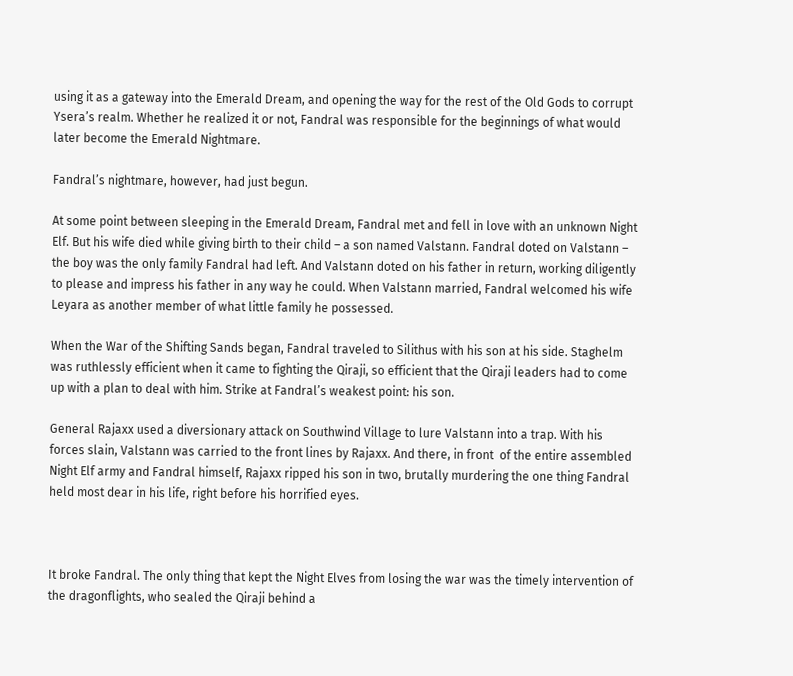using it as a gateway into the Emerald Dream, and opening the way for the rest of the Old Gods to corrupt Ysera’s realm. Whether he realized it or not, Fandral was responsible for the beginnings of what would later become the Emerald Nightmare.

Fandral’s nightmare, however, had just begun.

At some point between sleeping in the Emerald Dream, Fandral met and fell in love with an unknown Night Elf. But his wife died while giving birth to their child – a son named Valstann. Fandral doted on Valstann – the boy was the only family Fandral had left. And Valstann doted on his father in return, working diligently to please and impress his father in any way he could. When Valstann married, Fandral welcomed his wife Leyara as another member of what little family he possessed.

When the War of the Shifting Sands began, Fandral traveled to Silithus with his son at his side. Staghelm was ruthlessly efficient when it came to fighting the Qiraji, so efficient that the Qiraji leaders had to come up with a plan to deal with him. Strike at Fandral’s weakest point: his son.

General Rajaxx used a diversionary attack on Southwind Village to lure Valstann into a trap. With his forces slain, Valstann was carried to the front lines by Rajaxx. And there, in front  of the entire assembled Night Elf army and Fandral himself, Rajaxx ripped his son in two, brutally murdering the one thing Fandral held most dear in his life, right before his horrified eyes.



It broke Fandral. The only thing that kept the Night Elves from losing the war was the timely intervention of the dragonflights, who sealed the Qiraji behind a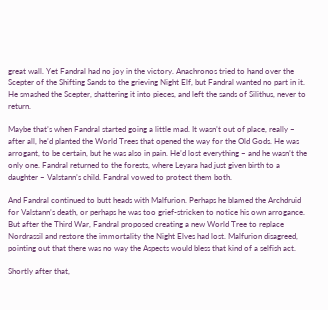great wall. Yet Fandral had no joy in the victory. Anachronos tried to hand over the Scepter of the Shifting Sands to the grieving Night Elf, but Fandral wanted no part in it. He smashed the Scepter, shattering it into pieces, and left the sands of Silithus, never to return.

Maybe that’s when Fandral started going a little mad. It wasn’t out of place, really – after all, he’d planted the World Trees that opened the way for the Old Gods. He was arrogant, to be certain, but he was also in pain. He’d lost everything – and he wasn’t the only one. Fandral returned to the forests, where Leyara had just given birth to a daughter – Valstann’s child. Fandral vowed to protect them both.

And Fandral continued to butt heads with Malfurion. Perhaps he blamed the Archdruid for Valstann’s death, or perhaps he was too grief-stricken to notice his own arrogance. But after the Third War, Fandral proposed creating a new World Tree to replace Nordrassil and restore the immortality the Night Elves had lost. Malfurion disagreed, pointing out that there was no way the Aspects would bless that kind of a selfish act.

Shortly after that,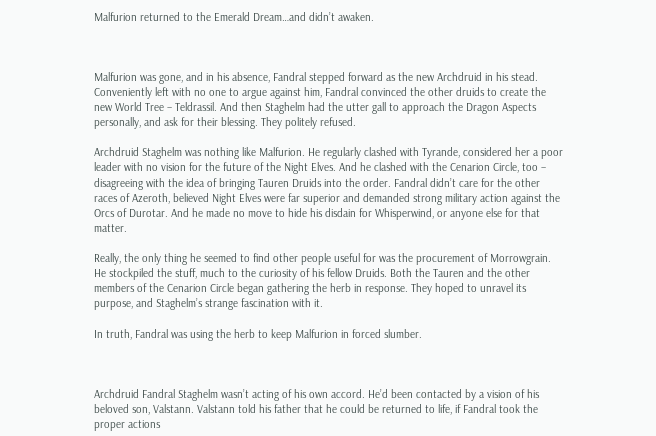Malfurion returned to the Emerald Dream…and didn’t awaken.



Malfurion was gone, and in his absence, Fandral stepped forward as the new Archdruid in his stead. Conveniently left with no one to argue against him, Fandral convinced the other druids to create the new World Tree – Teldrassil. And then Staghelm had the utter gall to approach the Dragon Aspects personally, and ask for their blessing. They politely refused.

Archdruid Staghelm was nothing like Malfurion. He regularly clashed with Tyrande, considered her a poor leader with no vision for the future of the Night Elves. And he clashed with the Cenarion Circle, too – disagreeing with the idea of bringing Tauren Druids into the order. Fandral didn’t care for the other races of Azeroth, believed Night Elves were far superior and demanded strong military action against the Orcs of Durotar. And he made no move to hide his disdain for Whisperwind, or anyone else for that matter.

Really, the only thing he seemed to find other people useful for was the procurement of Morrowgrain. He stockpiled the stuff, much to the curiosity of his fellow Druids. Both the Tauren and the other members of the Cenarion Circle began gathering the herb in response. They hoped to unravel its purpose, and Staghelm’s strange fascination with it.

In truth, Fandral was using the herb to keep Malfurion in forced slumber.



Archdruid Fandral Staghelm wasn’t acting of his own accord. He’d been contacted by a vision of his beloved son, Valstann. Valstann told his father that he could be returned to life, if Fandral took the proper actions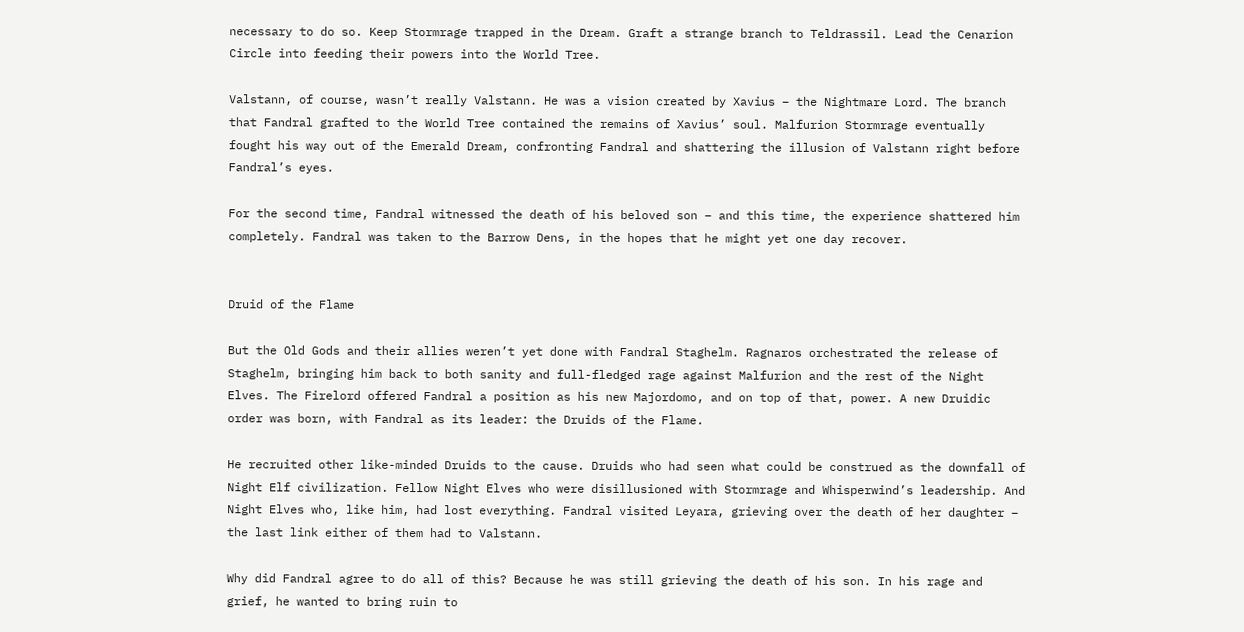necessary to do so. Keep Stormrage trapped in the Dream. Graft a strange branch to Teldrassil. Lead the Cenarion Circle into feeding their powers into the World Tree.

Valstann, of course, wasn’t really Valstann. He was a vision created by Xavius – the Nightmare Lord. The branch that Fandral grafted to the World Tree contained the remains of Xavius’ soul. Malfurion Stormrage eventually fought his way out of the Emerald Dream, confronting Fandral and shattering the illusion of Valstann right before Fandral’s eyes.

For the second time, Fandral witnessed the death of his beloved son – and this time, the experience shattered him completely. Fandral was taken to the Barrow Dens, in the hopes that he might yet one day recover.


Druid of the Flame

But the Old Gods and their allies weren’t yet done with Fandral Staghelm. Ragnaros orchestrated the release of Staghelm, bringing him back to both sanity and full-fledged rage against Malfurion and the rest of the Night Elves. The Firelord offered Fandral a position as his new Majordomo, and on top of that, power. A new Druidic order was born, with Fandral as its leader: the Druids of the Flame.

He recruited other like-minded Druids to the cause. Druids who had seen what could be construed as the downfall of Night Elf civilization. Fellow Night Elves who were disillusioned with Stormrage and Whisperwind’s leadership. And Night Elves who, like him, had lost everything. Fandral visited Leyara, grieving over the death of her daughter – the last link either of them had to Valstann.

Why did Fandral agree to do all of this? Because he was still grieving the death of his son. In his rage and grief, he wanted to bring ruin to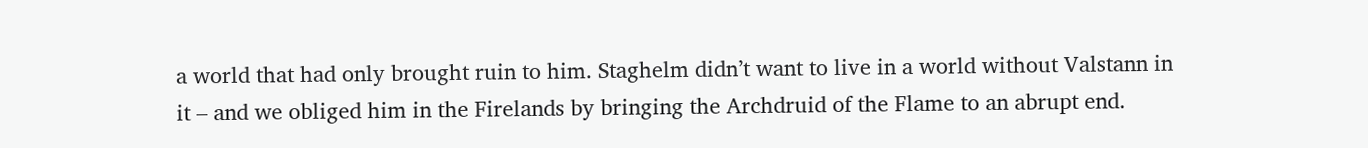a world that had only brought ruin to him. Staghelm didn’t want to live in a world without Valstann in it – and we obliged him in the Firelands by bringing the Archdruid of the Flame to an abrupt end.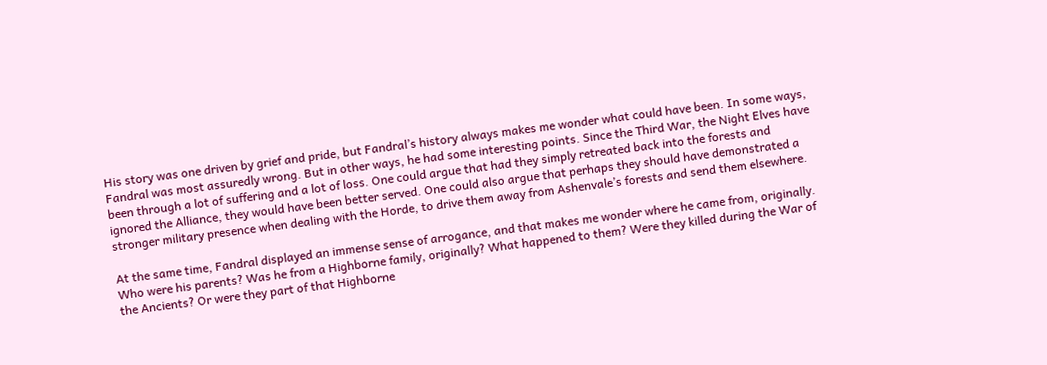His story was one driven by grief and pride, but Fandral’s history always makes me wonder what could have been. In some ways, Fandral was most assuredly wrong. But in other ways, he had some interesting points. Since the Third War, the Night Elves have been through a lot of suffering and a lot of loss. One could argue that had they simply retreated back into the forests and ignored the Alliance, they would have been better served. One could also argue that perhaps they should have demonstrated a stronger military presence when dealing with the Horde, to drive them away from Ashenvale’s forests and send them elsewhere.

At the same time, Fandral displayed an immense sense of arrogance, and that makes me wonder where he came from, originally. Who were his parents? Was he from a Highborne family, originally? What happened to them? Were they killed during the War of the Ancients? Or were they part of that Highborne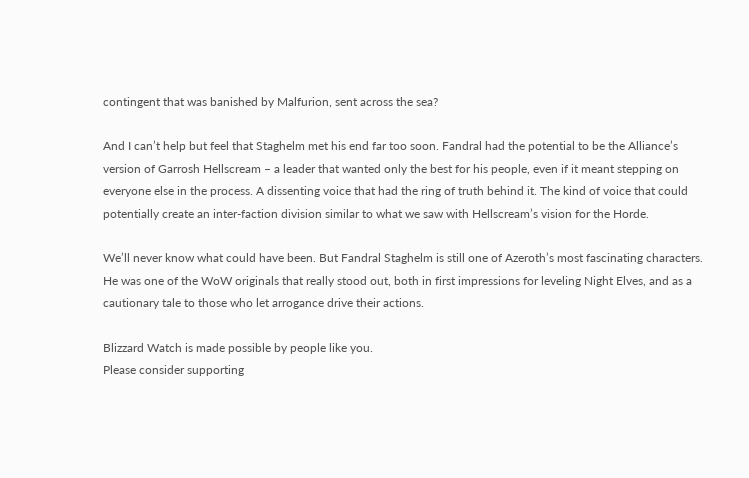contingent that was banished by Malfurion, sent across the sea?

And I can’t help but feel that Staghelm met his end far too soon. Fandral had the potential to be the Alliance’s version of Garrosh Hellscream – a leader that wanted only the best for his people, even if it meant stepping on everyone else in the process. A dissenting voice that had the ring of truth behind it. The kind of voice that could potentially create an inter-faction division similar to what we saw with Hellscream’s vision for the Horde.

We’ll never know what could have been. But Fandral Staghelm is still one of Azeroth’s most fascinating characters. He was one of the WoW originals that really stood out, both in first impressions for leveling Night Elves, and as a cautionary tale to those who let arrogance drive their actions.

Blizzard Watch is made possible by people like you.
Please consider supporting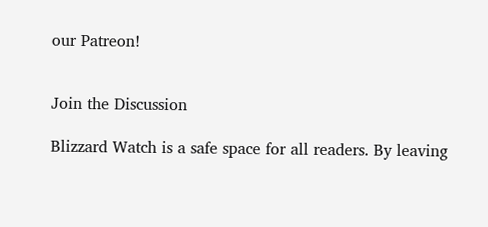our Patreon!


Join the Discussion

Blizzard Watch is a safe space for all readers. By leaving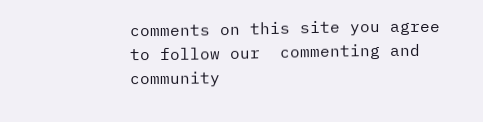comments on this site you agree to follow our  commenting and community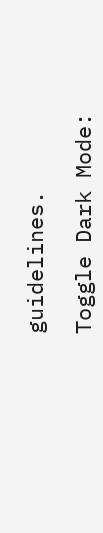guidelines.

Toggle Dark Mode: